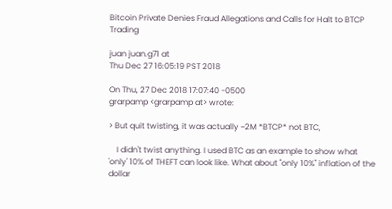Bitcoin Private Denies Fraud Allegations and Calls for Halt to BTCP Trading

juan juan.g71 at
Thu Dec 27 16:05:19 PST 2018

On Thu, 27 Dec 2018 17:07:40 -0500
grarpamp <grarpamp at> wrote:

> But quit twisting, it was actually ~2M *BTCP* not BTC,

    I didn't twist anything. I used BTC as an example to show what 'only' 10% of THEFT can look like. What about "only 10%" inflation of the dollar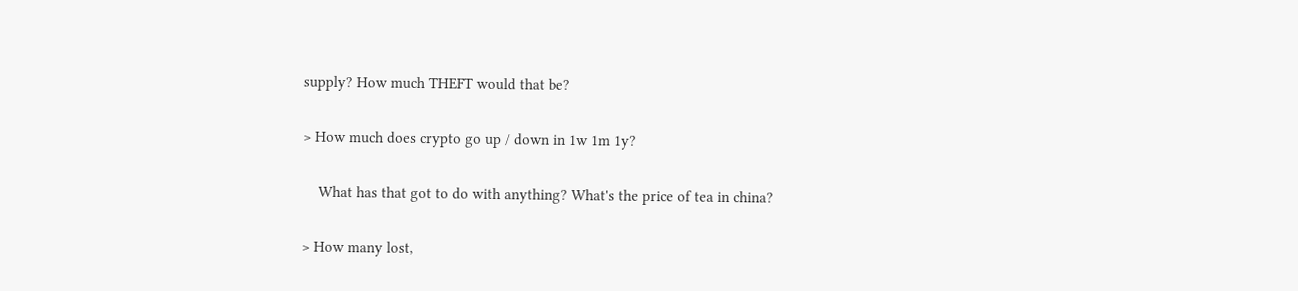supply? How much THEFT would that be?

> How much does crypto go up / down in 1w 1m 1y?

    What has that got to do with anything? What's the price of tea in china?

> How many lost,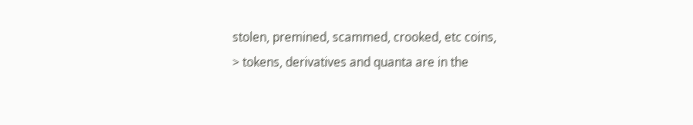stolen, premined, scammed, crooked, etc coins,
> tokens, derivatives and quanta are in the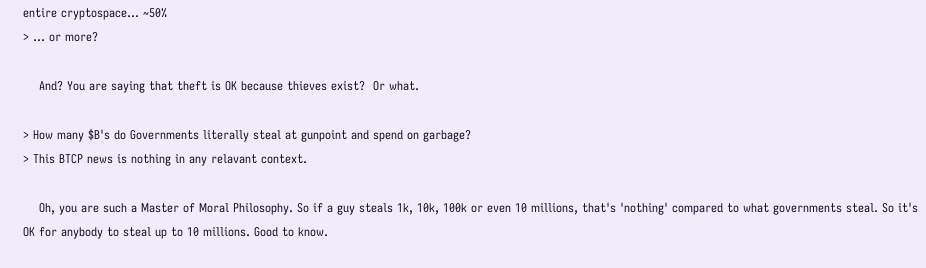entire cryptospace... ~50%
> ... or more?

    And? You are saying that theft is OK because thieves exist?  Or what.

> How many $B's do Governments literally steal at gunpoint and spend on garbage?
> This BTCP news is nothing in any relavant context.

    Oh, you are such a Master of Moral Philosophy. So if a guy steals 1k, 10k, 100k or even 10 millions, that's 'nothing' compared to what governments steal. So it's OK for anybody to steal up to 10 millions. Good to know.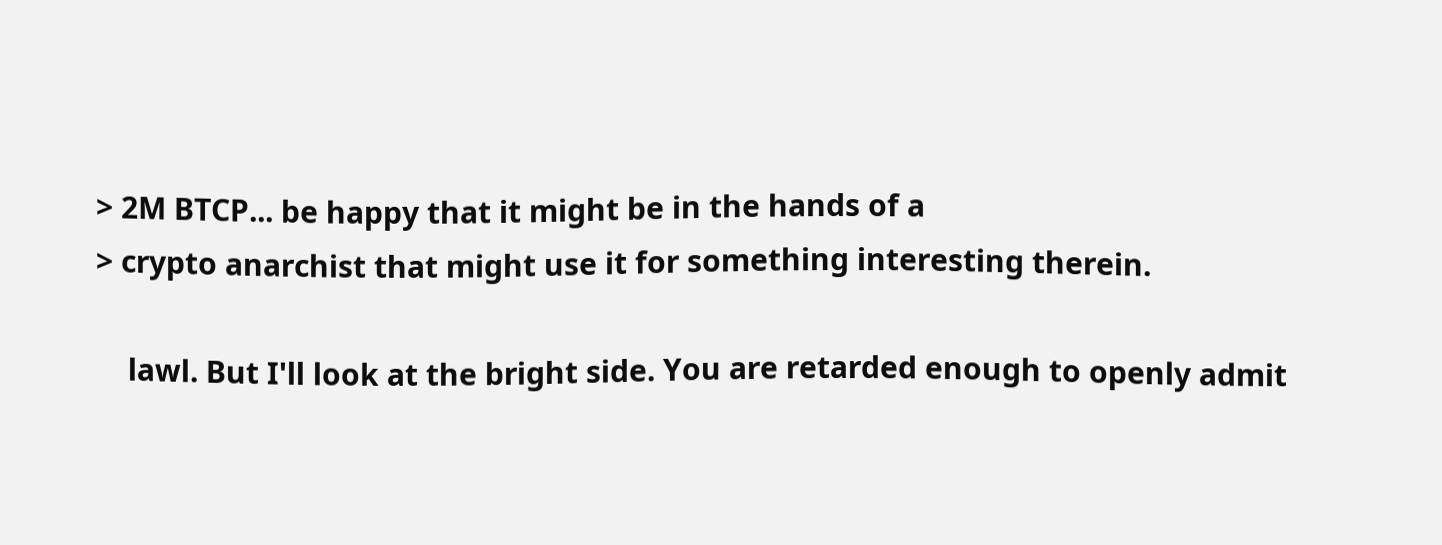> 2M BTCP... be happy that it might be in the hands of a
> crypto anarchist that might use it for something interesting therein.

    lawl. But I'll look at the bright side. You are retarded enough to openly admit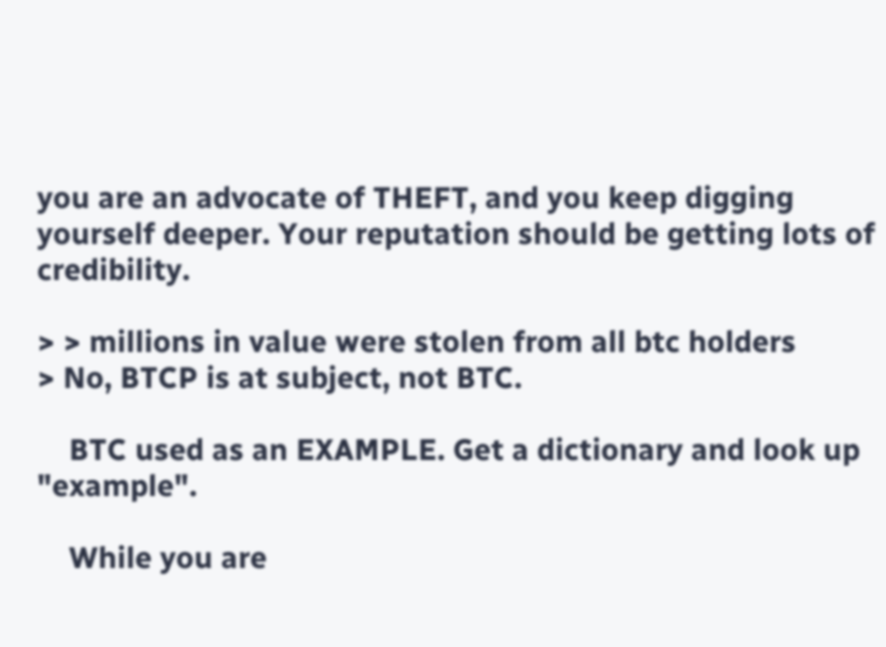you are an advocate of THEFT, and you keep digging yourself deeper. Your reputation should be getting lots of credibility.

> > millions in value were stolen from all btc holders
> No, BTCP is at subject, not BTC.

    BTC used as an EXAMPLE. Get a dictionary and look up "example".

    While you are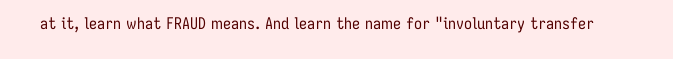at it, learn what FRAUD means. And learn the name for "involuntary transfer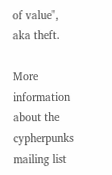of value", aka theft.

More information about the cypherpunks mailing list